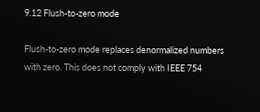9.12 Flush-to-zero mode

Flush-to-zero mode replaces denormalized numbers with zero. This does not comply with IEEE 754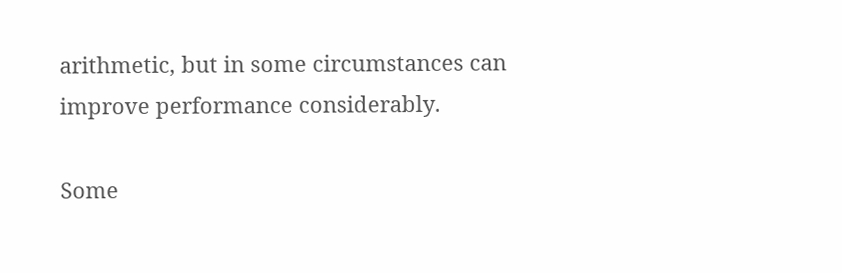arithmetic, but in some circumstances can improve performance considerably.

Some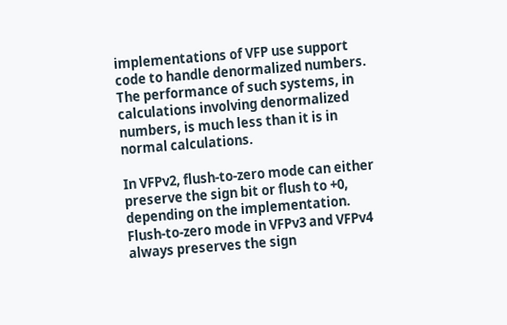implementations of VFP use support code to handle denormalized numbers. The performance of such systems, in calculations involving denormalized numbers, is much less than it is in normal calculations.

In VFPv2, flush-to-zero mode can either preserve the sign bit or flush to +0, depending on the implementation. Flush-to-zero mode in VFPv3 and VFPv4 always preserves the sign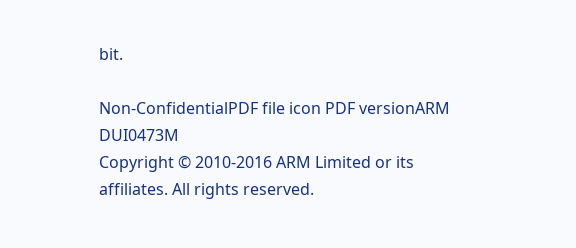bit.

Non-ConfidentialPDF file icon PDF versionARM DUI0473M
Copyright © 2010-2016 ARM Limited or its affiliates. All rights reserved.